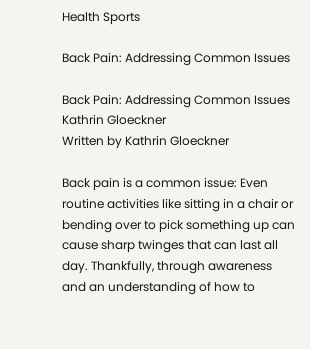Health Sports

Back Pain: Addressing Common Issues

Back Pain: Addressing Common Issues
Kathrin Gloeckner
Written by Kathrin Gloeckner

Back pain is a common issue: Even routine activities like sitting in a chair or bending over to pick something up can cause sharp twinges that can last all day. Thankfully, through awareness and an understanding of how to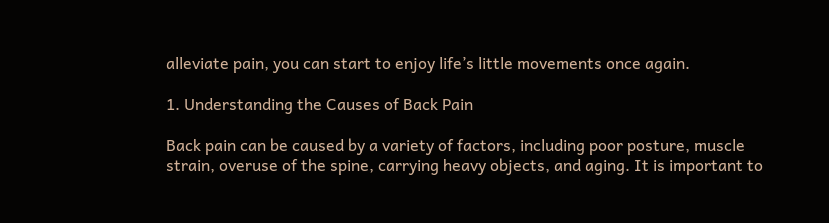alleviate pain, you can start to enjoy life’s little movements once again.

1. Understanding the Causes of Back Pain

Back pain can be caused by a variety of factors, including poor posture, muscle strain, overuse of the spine, carrying heavy objects, and aging. It is important to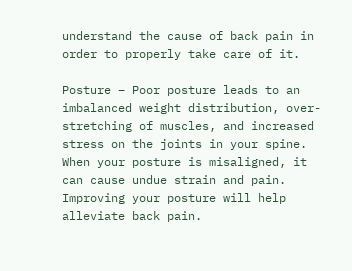understand the cause of back pain in order to properly take care of it.

Posture – Poor posture leads to an imbalanced weight distribution, over-stretching of muscles, and increased stress on the joints in your spine. When your posture is misaligned, it can cause undue strain and pain. Improving your posture will help alleviate back pain.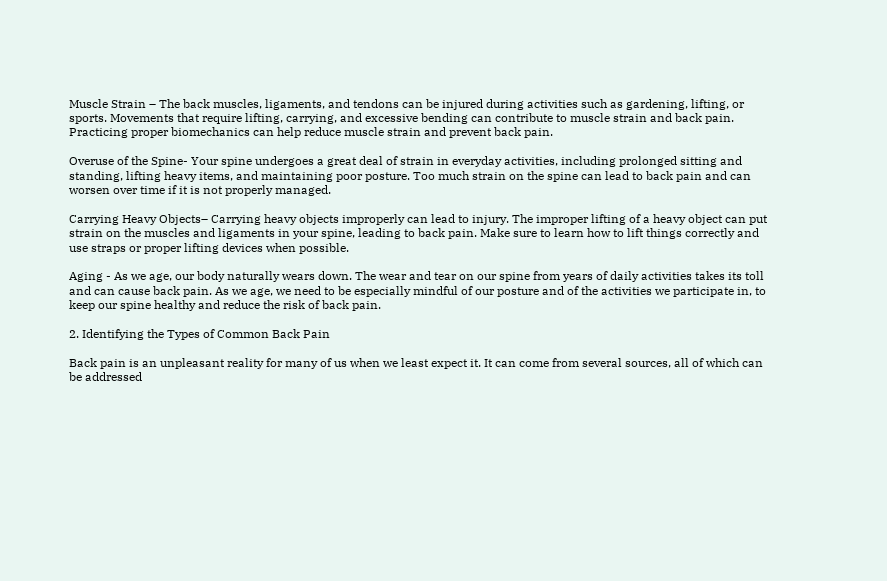Muscle Strain – The back muscles, ligaments, and tendons can be injured during activities such as gardening, lifting, or sports. Movements that require lifting, carrying, and excessive bending can contribute to muscle strain and back pain. Practicing proper biomechanics can help reduce muscle strain and prevent back pain.

Overuse of the Spine- Your spine undergoes a great deal of strain in everyday activities, including prolonged sitting and standing, lifting heavy items, and maintaining poor posture. Too much strain on the spine can lead to back pain and can worsen over time if it is not properly managed.

Carrying Heavy Objects– Carrying heavy objects improperly can lead to injury. The improper lifting of a heavy object can put strain on the muscles and ligaments in your spine, leading to back pain. Make sure to learn how to lift things correctly and use straps or proper lifting devices when possible.

Aging - As we age, our body naturally wears down. The wear and tear on our spine from years of daily activities takes its toll and can cause back pain. As we age, we need to be especially mindful of our posture and of the activities we participate in, to keep our spine healthy and reduce the risk of back pain.

2. Identifying the Types of Common Back Pain

Back pain is an unpleasant reality for many of us when we least expect it. It can come from several sources, all of which can be addressed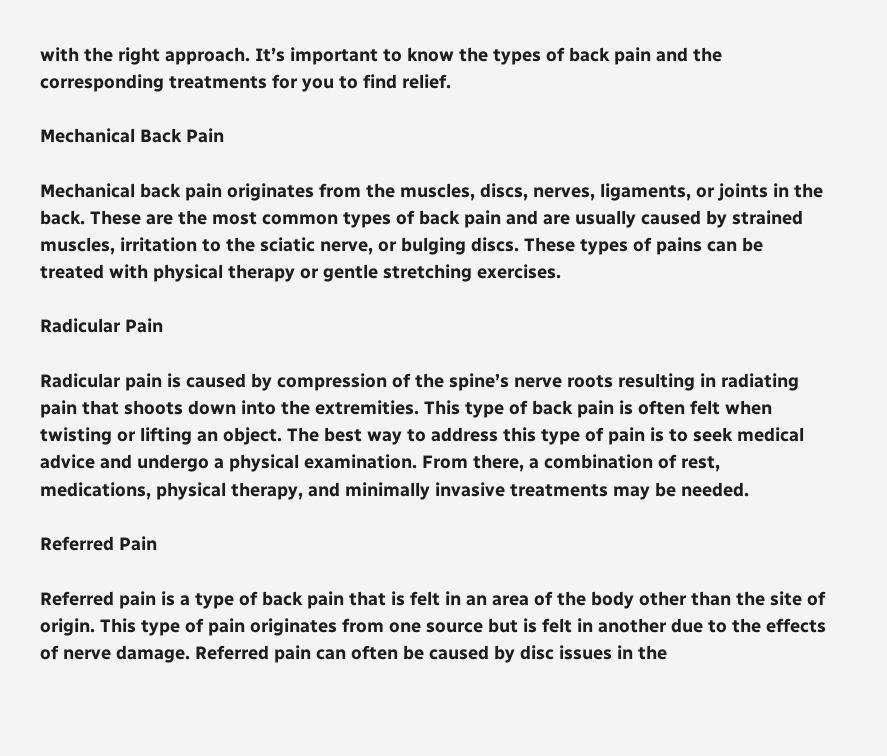with the right approach. It’s important to know the types of back pain and the corresponding treatments for you to find relief.

Mechanical Back Pain

Mechanical back pain originates from the muscles, discs, nerves, ligaments, or joints in the back. These are the most common types of back pain and are usually caused by strained muscles, irritation to the sciatic nerve, or bulging discs. These types of pains can be treated with physical therapy or gentle stretching exercises.

Radicular Pain

Radicular pain is caused by compression of the spine’s nerve roots resulting in radiating pain that shoots down into the extremities. This type of back pain is often felt when twisting or lifting an object. The best way to address this type of pain is to seek medical advice and undergo a physical examination. From there, a combination of rest, medications, physical therapy, and minimally invasive treatments may be needed.

Referred Pain

Referred pain is a type of back pain that is felt in an area of the body other than the site of origin. This type of pain originates from one source but is felt in another due to the effects of nerve damage. Referred pain can often be caused by disc issues in the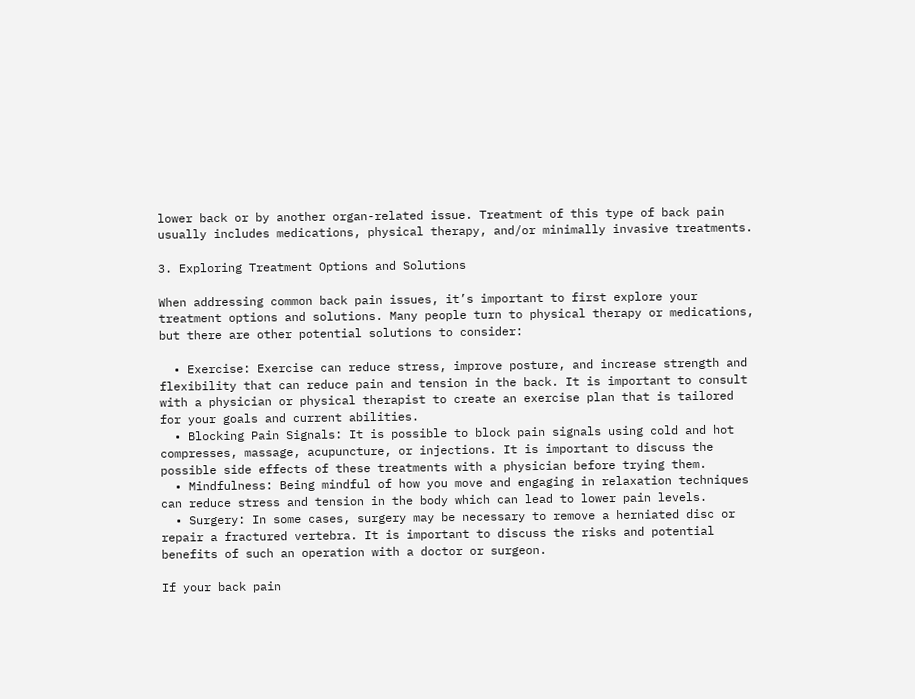lower back or by another organ-related issue. Treatment of this type of back pain usually includes medications, physical therapy, and/or minimally invasive treatments.

3. Exploring Treatment Options and Solutions

When addressing common back pain issues, it’s important to first explore your treatment options and solutions. Many people turn to physical therapy or medications, but there are other potential solutions to consider:

  • Exercise: Exercise can reduce stress, improve posture, and increase strength and flexibility that can reduce pain and tension in the back. It is important to consult with a physician or physical therapist to create an exercise plan that is tailored for your goals and current abilities.
  • Blocking Pain Signals: It is possible to block pain signals using cold and hot compresses, massage, acupuncture, or injections. It is important to discuss the possible side effects of these treatments with a physician before trying them.
  • Mindfulness: Being mindful of how you move and engaging in relaxation techniques can reduce stress and tension in the body which can lead to lower pain levels.
  • Surgery: In some cases, surgery may be necessary to remove a herniated disc or repair a fractured vertebra. It is important to discuss the risks and potential benefits of such an operation with a doctor or surgeon.

If your back pain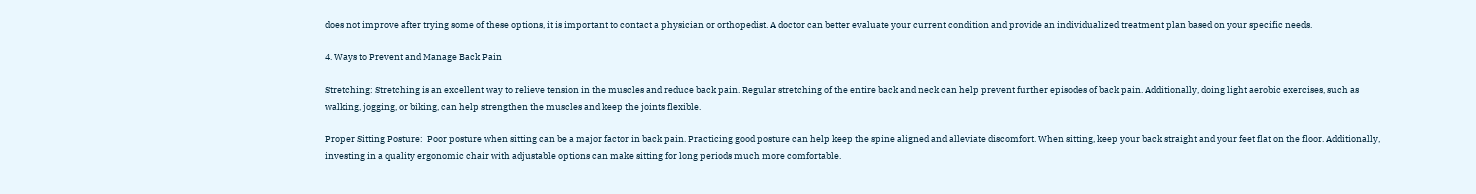does not improve after trying some of these options, it is important to contact a physician or orthopedist. A doctor can better evaluate your current condition and provide an individualized treatment plan based on your specific needs.

4. Ways to Prevent and Manage Back Pain

Stretching: Stretching is an excellent way to relieve tension in the muscles and reduce back pain. Regular stretching of the entire back and neck can help prevent further episodes of back pain. Additionally, doing light aerobic exercises, such as walking, jogging, or biking, can help strengthen the muscles and keep the joints flexible.

Proper Sitting Posture:  Poor posture when sitting can be a major factor in back pain. Practicing good posture can help keep the spine aligned and alleviate discomfort. When sitting, keep your back straight and your feet flat on the floor. Additionally, investing in a quality ergonomic chair with adjustable options can make sitting for long periods much more comfortable.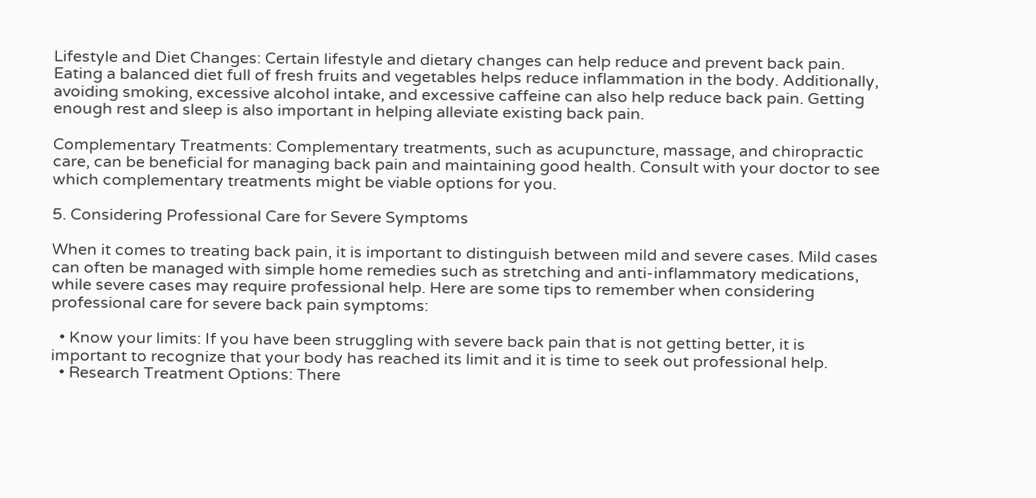Lifestyle and Diet Changes: Certain lifestyle and dietary changes can help reduce and prevent back pain. Eating a balanced diet full of fresh fruits and vegetables helps reduce inflammation in the body. Additionally, avoiding smoking, excessive alcohol intake, and excessive caffeine can also help reduce back pain. Getting enough rest and sleep is also important in helping alleviate existing back pain.

Complementary Treatments: Complementary treatments, such as acupuncture, massage, and chiropractic care, can be beneficial for managing back pain and maintaining good health. Consult with your doctor to see which complementary treatments might be viable options for you.

5. Considering Professional Care for Severe Symptoms

When it comes to treating back pain, it is important to distinguish between mild and severe cases. Mild cases can often be managed with simple home remedies such as stretching and anti-inflammatory medications, while severe cases may require professional help. Here are some tips to remember when considering professional care for severe back pain symptoms:

  • Know your limits: If you have been struggling with severe back pain that is not getting better, it is important to recognize that your body has reached its limit and it is time to seek out professional help.
  • Research Treatment Options: There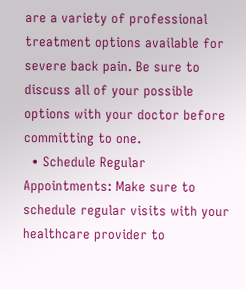are a variety of professional treatment options available for severe back pain. Be sure to discuss all of your possible options with your doctor before committing to one.
  • Schedule Regular Appointments: Make sure to schedule regular visits with your healthcare provider to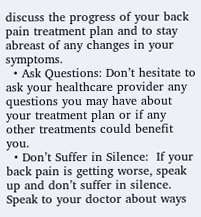discuss the progress of your back pain treatment plan and to stay abreast of any changes in your symptoms.
  • Ask Questions: Don’t hesitate to ask your healthcare provider any questions you may have about your treatment plan or if any other treatments could benefit you.
  • Don’t Suffer in Silence:  If your back pain is getting worse, speak up and don’t suffer in silence. Speak to your doctor about ways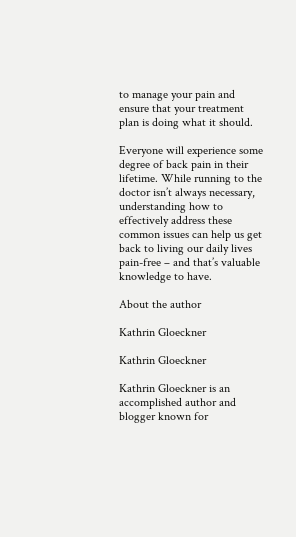to manage your pain and ensure that your treatment plan is doing what it should.

Everyone will experience some degree of back pain in their lifetime. While running to the doctor isn’t always necessary, understanding how to effectively address these common issues can help us get back to living our daily lives pain-free – and that’s valuable knowledge to have.

About the author

Kathrin Gloeckner

Kathrin Gloeckner

Kathrin Gloeckner is an accomplished author and blogger known for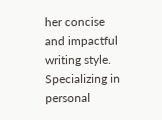her concise and impactful writing style. Specializing in personal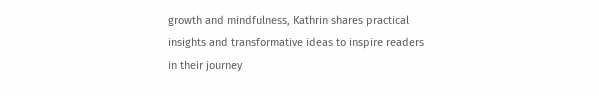growth and mindfulness, Kathrin shares practical insights and transformative ideas to inspire readers in their journey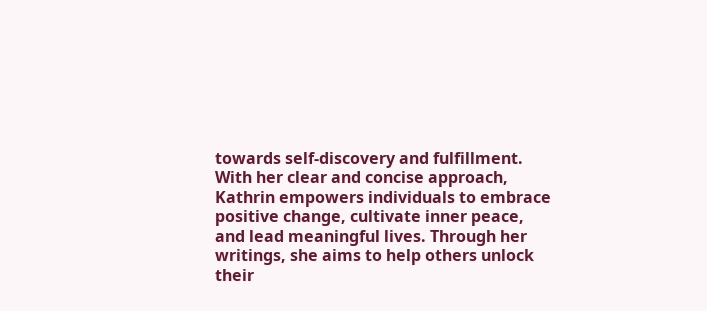towards self-discovery and fulfillment. With her clear and concise approach, Kathrin empowers individuals to embrace positive change, cultivate inner peace, and lead meaningful lives. Through her writings, she aims to help others unlock their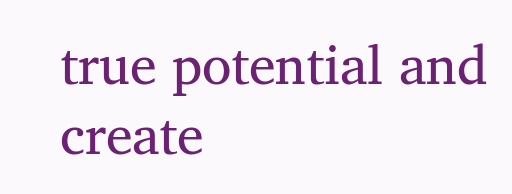true potential and create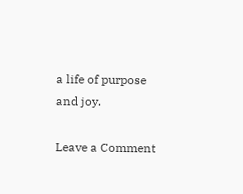a life of purpose and joy.

Leave a Comment